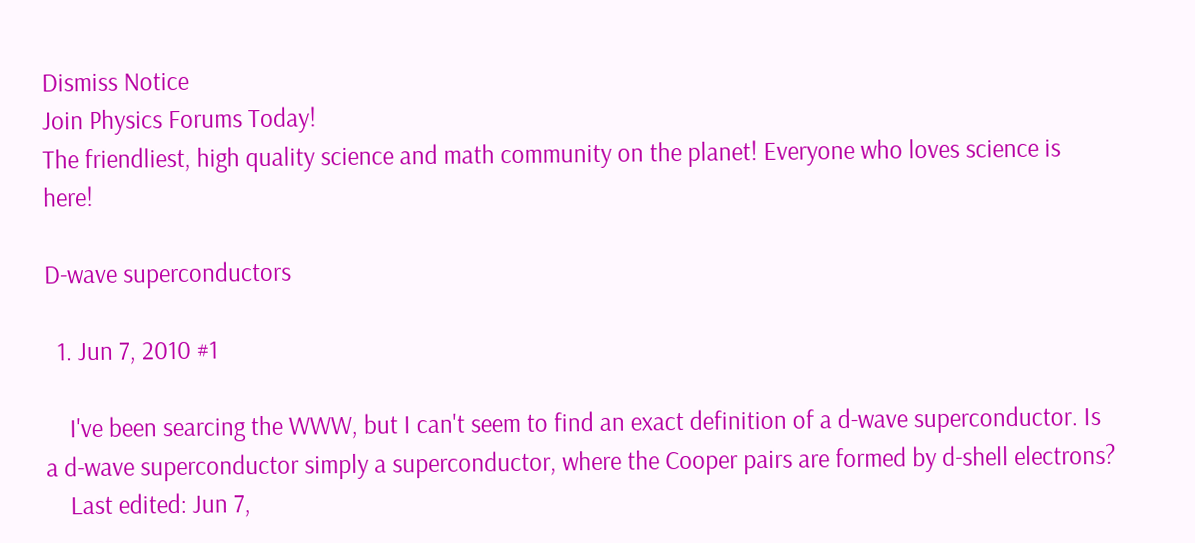Dismiss Notice
Join Physics Forums Today!
The friendliest, high quality science and math community on the planet! Everyone who loves science is here!

D-wave superconductors

  1. Jun 7, 2010 #1

    I've been searcing the WWW, but I can't seem to find an exact definition of a d-wave superconductor. Is a d-wave superconductor simply a superconductor, where the Cooper pairs are formed by d-shell electrons?
    Last edited: Jun 7,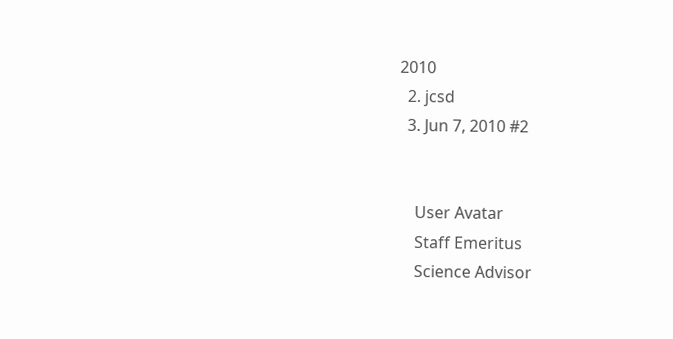2010
  2. jcsd
  3. Jun 7, 2010 #2


    User Avatar
    Staff Emeritus
    Science Advisor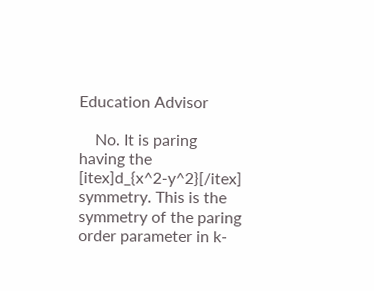Education Advisor

    No. It is paring having the [itex]d_{x^2-y^2}[/itex] symmetry. This is the symmetry of the paring order parameter in k-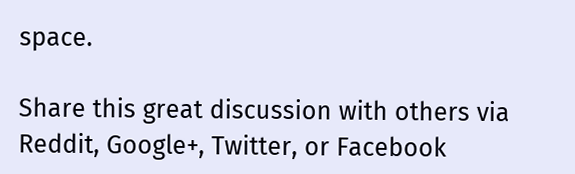space.

Share this great discussion with others via Reddit, Google+, Twitter, or Facebook